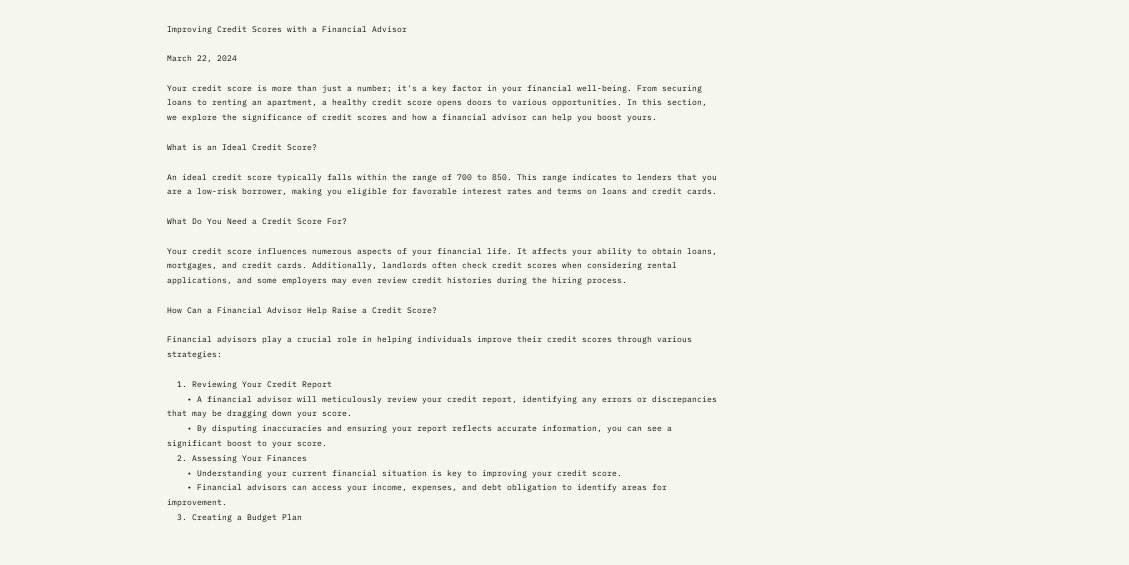Improving Credit Scores with a Financial Advisor

March 22, 2024

Your credit score is more than just a number; it's a key factor in your financial well-being. From securing loans to renting an apartment, a healthy credit score opens doors to various opportunities. In this section, we explore the significance of credit scores and how a financial advisor can help you boost yours.

What is an Ideal Credit Score?

An ideal credit score typically falls within the range of 700 to 850. This range indicates to lenders that you are a low-risk borrower, making you eligible for favorable interest rates and terms on loans and credit cards.

What Do You Need a Credit Score For?

Your credit score influences numerous aspects of your financial life. It affects your ability to obtain loans, mortgages, and credit cards. Additionally, landlords often check credit scores when considering rental applications, and some employers may even review credit histories during the hiring process.

How Can a Financial Advisor Help Raise a Credit Score?

Financial advisors play a crucial role in helping individuals improve their credit scores through various strategies:

  1. Reviewing Your Credit Report
    • A financial advisor will meticulously review your credit report, identifying any errors or discrepancies that may be dragging down your score.
    • By disputing inaccuracies and ensuring your report reflects accurate information, you can see a significant boost to your score.
  2. Assessing Your Finances
    • Understanding your current financial situation is key to improving your credit score.
    • Financial advisors can access your income, expenses, and debt obligation to identify areas for improvement.
  3. Creating a Budget Plan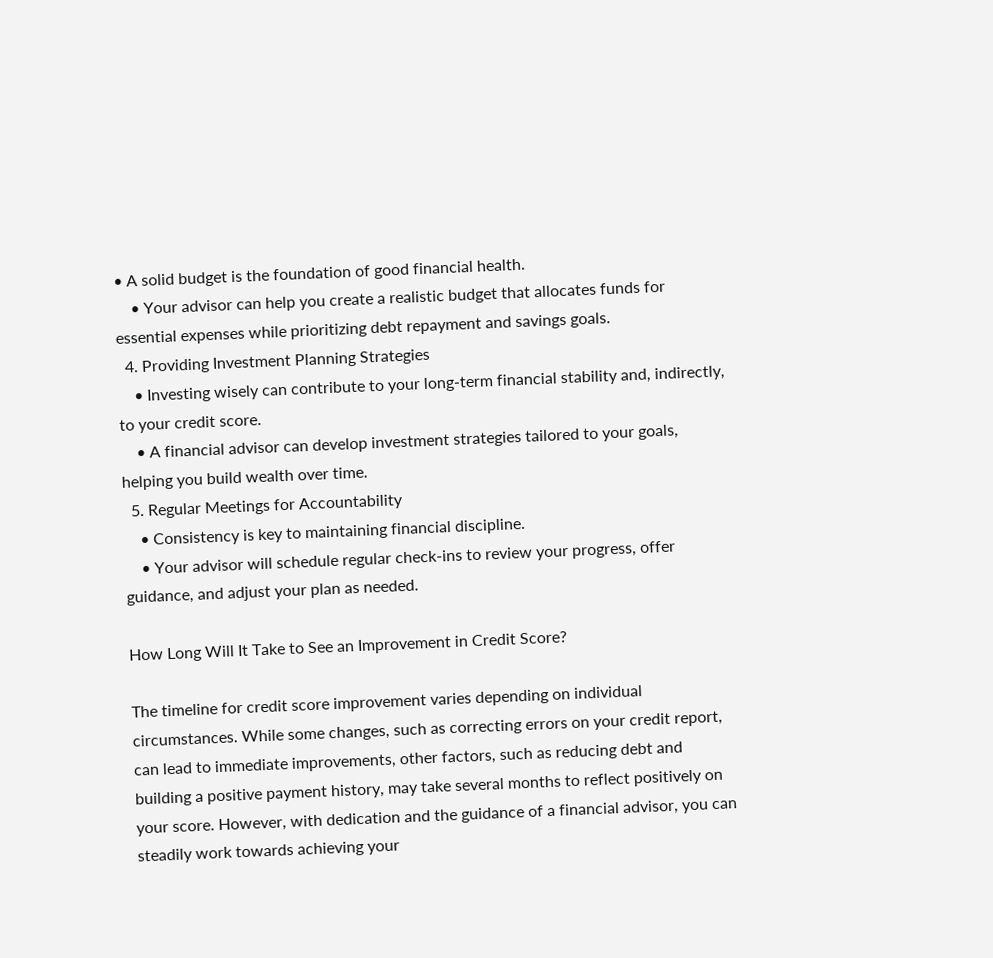• A solid budget is the foundation of good financial health.
    • Your advisor can help you create a realistic budget that allocates funds for essential expenses while prioritizing debt repayment and savings goals.
  4. Providing Investment Planning Strategies
    • Investing wisely can contribute to your long-term financial stability and, indirectly, to your credit score.
    • A financial advisor can develop investment strategies tailored to your goals, helping you build wealth over time.
  5. Regular Meetings for Accountability
    • Consistency is key to maintaining financial discipline.
    • Your advisor will schedule regular check-ins to review your progress, offer guidance, and adjust your plan as needed.

How Long Will It Take to See an Improvement in Credit Score?

The timeline for credit score improvement varies depending on individual circumstances. While some changes, such as correcting errors on your credit report, can lead to immediate improvements, other factors, such as reducing debt and building a positive payment history, may take several months to reflect positively on your score. However, with dedication and the guidance of a financial advisor, you can steadily work towards achieving your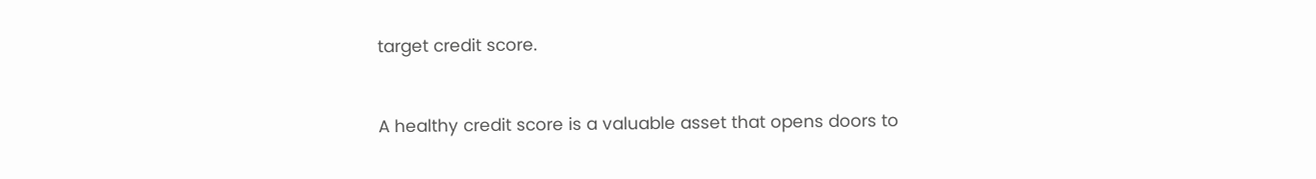target credit score.


A healthy credit score is a valuable asset that opens doors to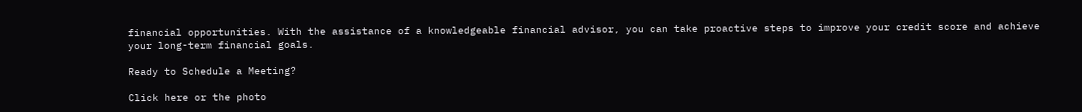financial opportunities. With the assistance of a knowledgeable financial advisor, you can take proactive steps to improve your credit score and achieve your long-term financial goals.

Ready to Schedule a Meeting?

Click here or the photo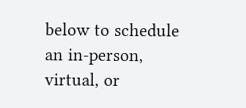below to schedule an in-person, virtual, or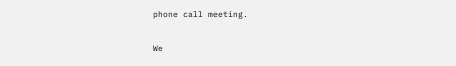phone call meeting.

We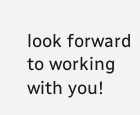look forward to working with you!